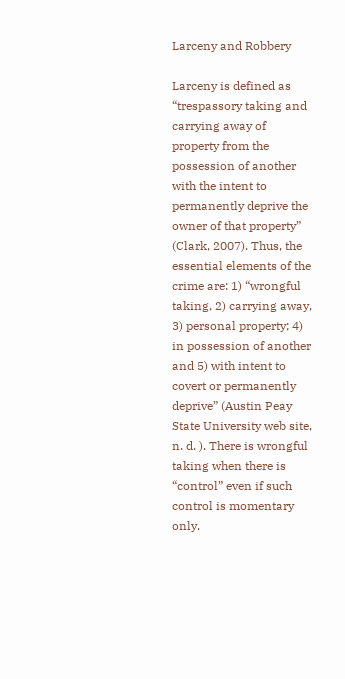Larceny and Robbery

Larceny is defined as “trespassory taking and carrying away of property from the possession of another with the intent to permanently deprive the owner of that property” (Clark, 2007). Thus, the essential elements of the crime are: 1) “wrongful taking, 2) carrying away, 3) personal property; 4) in possession of another and 5) with intent to covert or permanently deprive” (Austin Peay State University web site, n. d. ). There is wrongful taking when there is “control” even if such control is momentary only.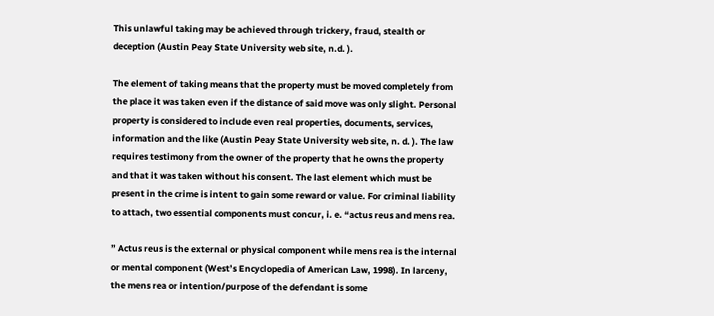This unlawful taking may be achieved through trickery, fraud, stealth or deception (Austin Peay State University web site, n.d. ).

The element of taking means that the property must be moved completely from the place it was taken even if the distance of said move was only slight. Personal property is considered to include even real properties, documents, services, information and the like (Austin Peay State University web site, n. d. ). The law requires testimony from the owner of the property that he owns the property and that it was taken without his consent. The last element which must be present in the crime is intent to gain some reward or value. For criminal liability to attach, two essential components must concur, i. e. “actus reus and mens rea.

” Actus reus is the external or physical component while mens rea is the internal or mental component (West’s Encyclopedia of American Law, 1998). In larceny, the mens rea or intention/purpose of the defendant is some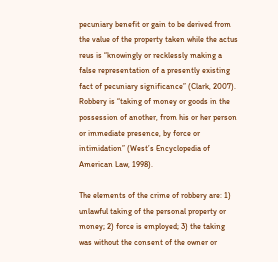pecuniary benefit or gain to be derived from the value of the property taken while the actus reus is “knowingly or recklessly making a false representation of a presently existing fact of pecuniary significance” (Clark, 2007). Robbery is “taking of money or goods in the possession of another, from his or her person or immediate presence, by force or intimidation” (West’s Encyclopedia of American Law, 1998).

The elements of the crime of robbery are: 1) unlawful taking of the personal property or money; 2) force is employed; 3) the taking was without the consent of the owner or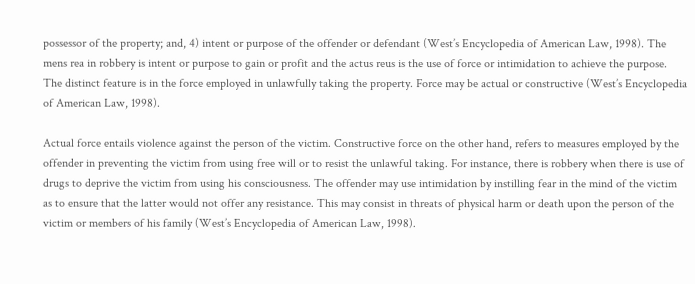possessor of the property; and, 4) intent or purpose of the offender or defendant (West’s Encyclopedia of American Law, 1998). The mens rea in robbery is intent or purpose to gain or profit and the actus reus is the use of force or intimidation to achieve the purpose. The distinct feature is in the force employed in unlawfully taking the property. Force may be actual or constructive (West’s Encyclopedia of American Law, 1998).

Actual force entails violence against the person of the victim. Constructive force on the other hand, refers to measures employed by the offender in preventing the victim from using free will or to resist the unlawful taking. For instance, there is robbery when there is use of drugs to deprive the victim from using his consciousness. The offender may use intimidation by instilling fear in the mind of the victim as to ensure that the latter would not offer any resistance. This may consist in threats of physical harm or death upon the person of the victim or members of his family (West’s Encyclopedia of American Law, 1998).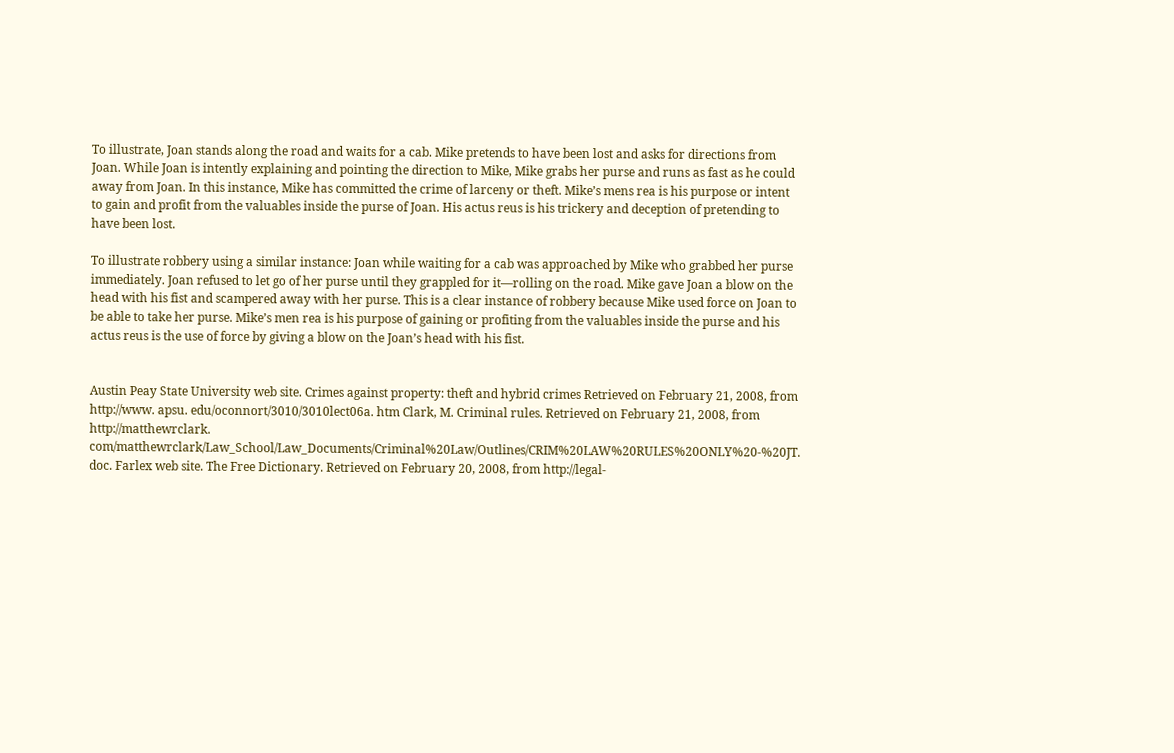To illustrate, Joan stands along the road and waits for a cab. Mike pretends to have been lost and asks for directions from Joan. While Joan is intently explaining and pointing the direction to Mike, Mike grabs her purse and runs as fast as he could away from Joan. In this instance, Mike has committed the crime of larceny or theft. Mike’s mens rea is his purpose or intent to gain and profit from the valuables inside the purse of Joan. His actus reus is his trickery and deception of pretending to have been lost.

To illustrate robbery using a similar instance: Joan while waiting for a cab was approached by Mike who grabbed her purse immediately. Joan refused to let go of her purse until they grappled for it—rolling on the road. Mike gave Joan a blow on the head with his fist and scampered away with her purse. This is a clear instance of robbery because Mike used force on Joan to be able to take her purse. Mike’s men rea is his purpose of gaining or profiting from the valuables inside the purse and his actus reus is the use of force by giving a blow on the Joan’s head with his fist.


Austin Peay State University web site. Crimes against property: theft and hybrid crimes Retrieved on February 21, 2008, from http://www. apsu. edu/oconnort/3010/3010lect06a. htm Clark, M. Criminal rules. Retrieved on February 21, 2008, from http://matthewrclark. com/matthewrclark/Law_School/Law_Documents/Criminal%20Law/Outlines/CRIM%20LAW%20RULES%20ONLY%20-%20JT. doc. Farlex web site. The Free Dictionary. Retrieved on February 20, 2008, from http://legal-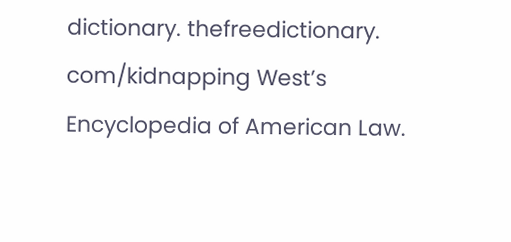dictionary. thefreedictionary. com/kidnapping West’s Encyclopedia of American Law.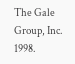The Gale Group, Inc. 1998.